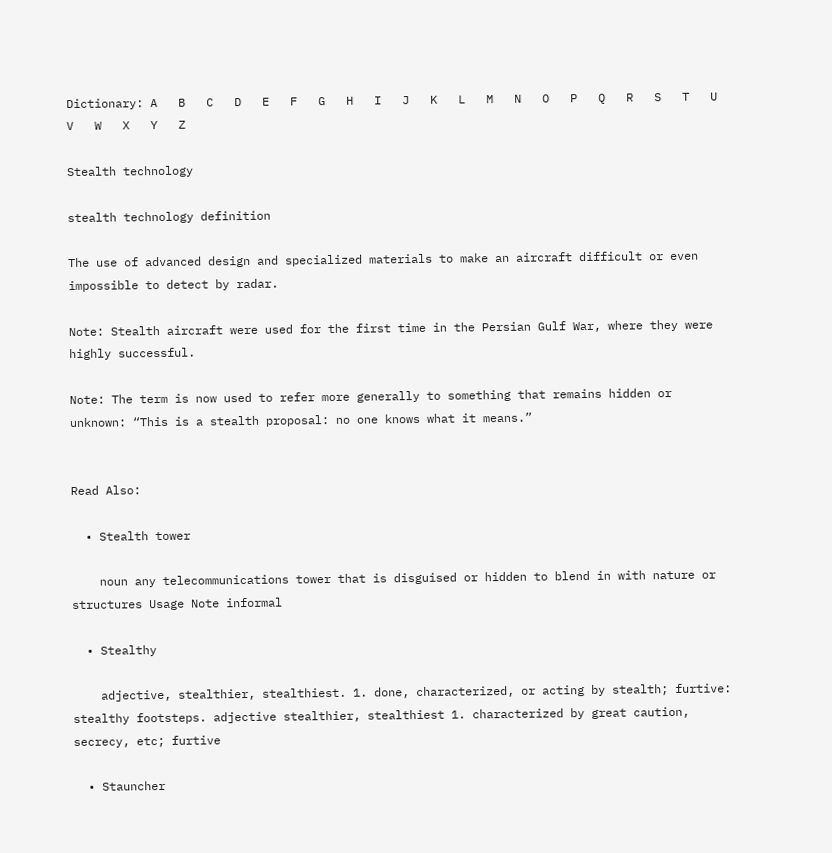Dictionary: A   B   C   D   E   F   G   H   I   J   K   L   M   N   O   P   Q   R   S   T   U   V   W   X   Y   Z

Stealth technology

stealth technology definition

The use of advanced design and specialized materials to make an aircraft difficult or even impossible to detect by radar.

Note: Stealth aircraft were used for the first time in the Persian Gulf War, where they were highly successful.

Note: The term is now used to refer more generally to something that remains hidden or unknown: “This is a stealth proposal: no one knows what it means.”


Read Also:

  • Stealth tower

    noun any telecommunications tower that is disguised or hidden to blend in with nature or structures Usage Note informal

  • Stealthy

    adjective, stealthier, stealthiest. 1. done, characterized, or acting by stealth; furtive: stealthy footsteps. adjective stealthier, stealthiest 1. characterized by great caution, secrecy, etc; furtive

  • Stauncher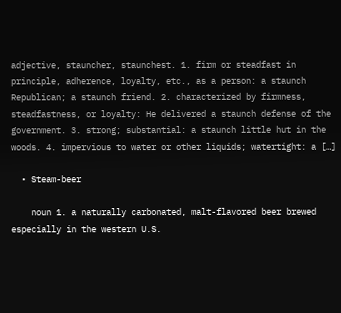adjective, stauncher, staunchest. 1. firm or steadfast in principle, adherence, loyalty, etc., as a person: a staunch Republican; a staunch friend. 2. characterized by firmness, steadfastness, or loyalty: He delivered a staunch defense of the government. 3. strong; substantial: a staunch little hut in the woods. 4. impervious to water or other liquids; watertight: a […]

  • Steam-beer

    noun 1. a naturally carbonated, malt-flavored beer brewed especially in the western U.S.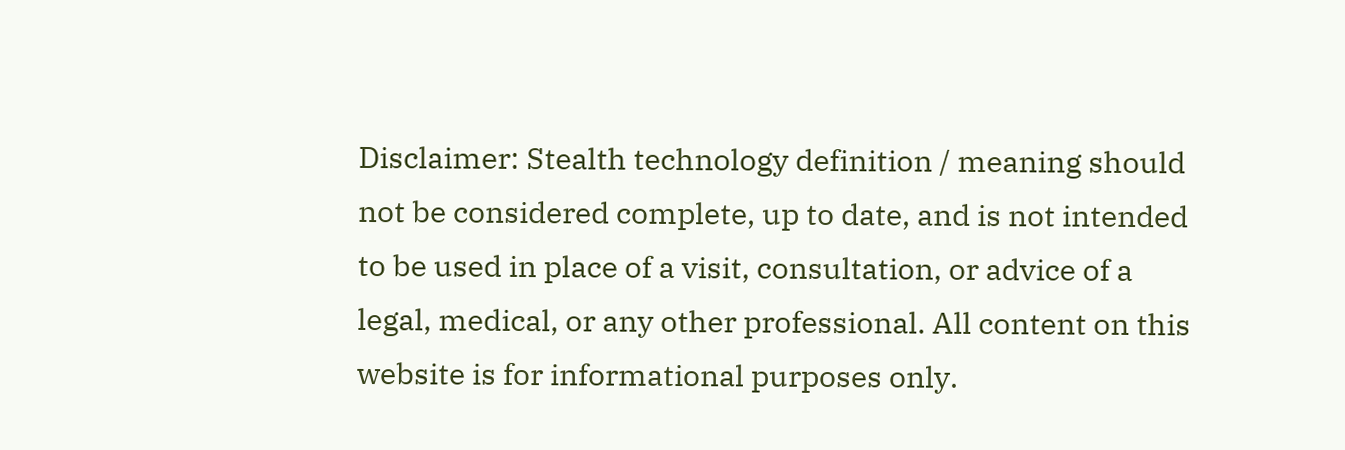Disclaimer: Stealth technology definition / meaning should not be considered complete, up to date, and is not intended to be used in place of a visit, consultation, or advice of a legal, medical, or any other professional. All content on this website is for informational purposes only.